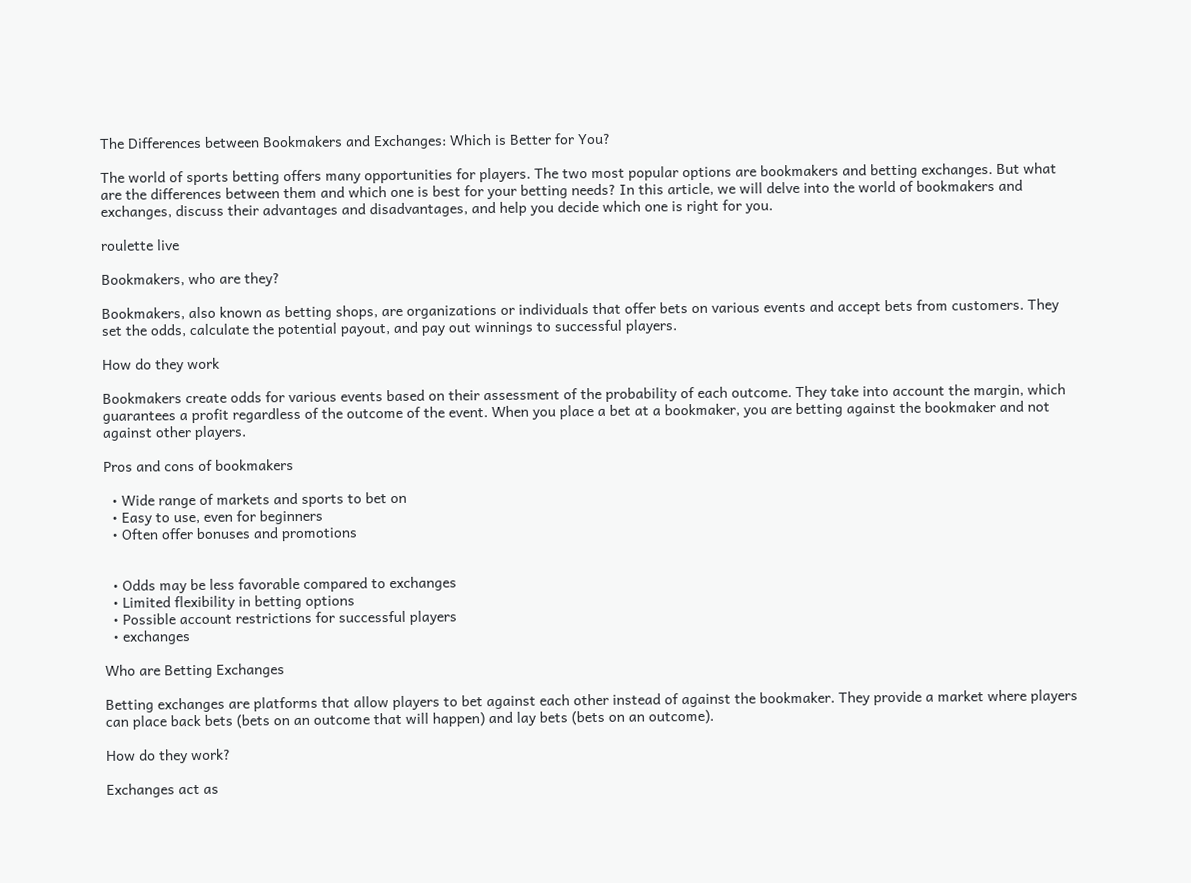The Differences between Bookmakers and Exchanges: Which is Better for You?

The world of sports betting offers many opportunities for players. The two most popular options are bookmakers and betting exchanges. But what are the differences between them and which one is best for your betting needs? In this article, we will delve into the world of bookmakers and exchanges, discuss their advantages and disadvantages, and help you decide which one is right for you.

roulette live

Bookmakers, who are they?

Bookmakers, also known as betting shops, are organizations or individuals that offer bets on various events and accept bets from customers. They set the odds, calculate the potential payout, and pay out winnings to successful players.

How do they work

Bookmakers create odds for various events based on their assessment of the probability of each outcome. They take into account the margin, which guarantees a profit regardless of the outcome of the event. When you place a bet at a bookmaker, you are betting against the bookmaker and not against other players.

Pros and cons of bookmakers

  • Wide range of markets and sports to bet on
  • Easy to use, even for beginners
  • Often offer bonuses and promotions


  • Odds may be less favorable compared to exchanges
  • Limited flexibility in betting options
  • Possible account restrictions for successful players
  • exchanges

Who are Betting Exchanges

Betting exchanges are platforms that allow players to bet against each other instead of against the bookmaker. They provide a market where players can place back bets (bets on an outcome that will happen) and lay bets (bets on an outcome).

How do they work?

Exchanges act as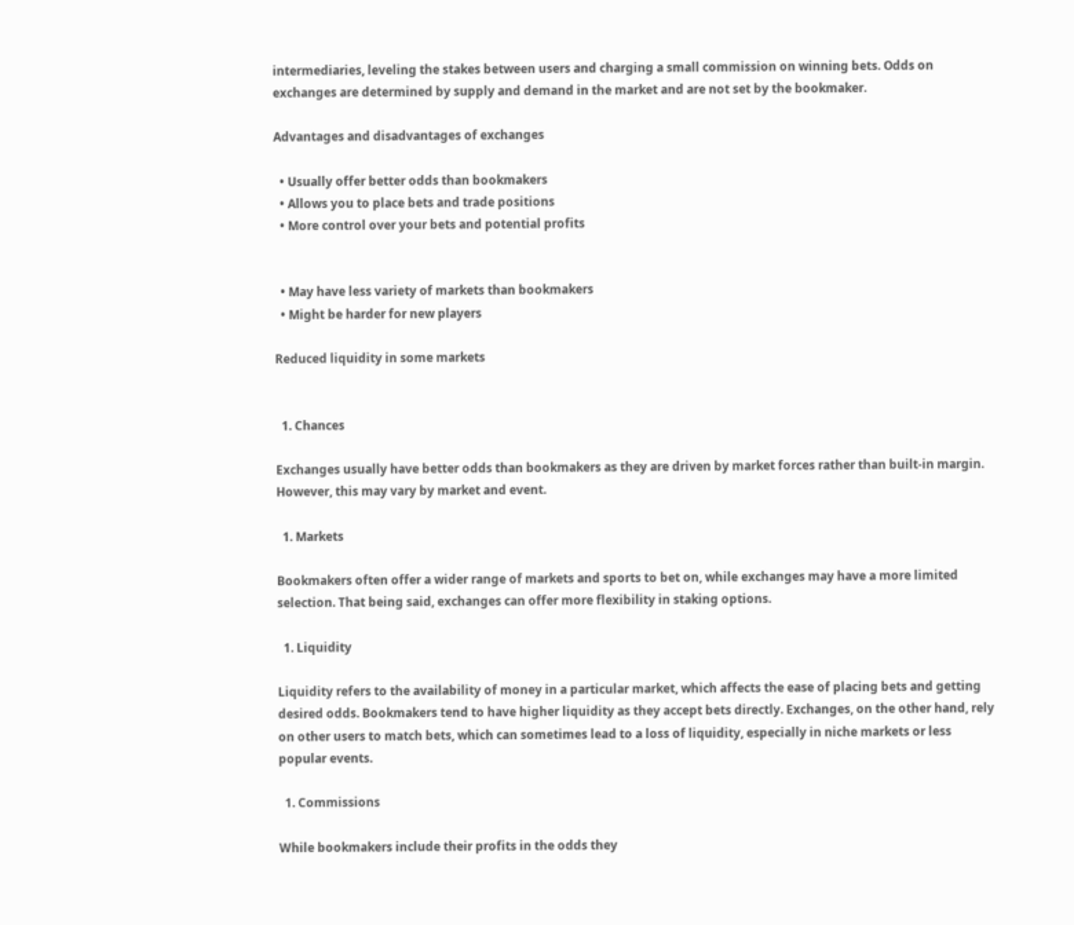intermediaries, leveling the stakes between users and charging a small commission on winning bets. Odds on exchanges are determined by supply and demand in the market and are not set by the bookmaker.

Advantages and disadvantages of exchanges

  • Usually offer better odds than bookmakers
  • Allows you to place bets and trade positions
  • More control over your bets and potential profits


  • May have less variety of markets than bookmakers
  • Might be harder for new players

Reduced liquidity in some markets


  1. Chances

Exchanges usually have better odds than bookmakers as they are driven by market forces rather than built-in margin. However, this may vary by market and event.

  1. Markets

Bookmakers often offer a wider range of markets and sports to bet on, while exchanges may have a more limited selection. That being said, exchanges can offer more flexibility in staking options.

  1. Liquidity

Liquidity refers to the availability of money in a particular market, which affects the ease of placing bets and getting desired odds. Bookmakers tend to have higher liquidity as they accept bets directly. Exchanges, on the other hand, rely on other users to match bets, which can sometimes lead to a loss of liquidity, especially in niche markets or less popular events.

  1. Commissions

While bookmakers include their profits in the odds they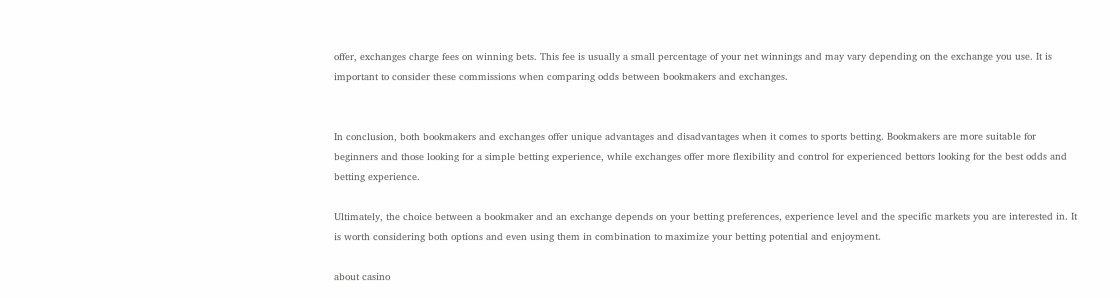offer, exchanges charge fees on winning bets. This fee is usually a small percentage of your net winnings and may vary depending on the exchange you use. It is important to consider these commissions when comparing odds between bookmakers and exchanges.


In conclusion, both bookmakers and exchanges offer unique advantages and disadvantages when it comes to sports betting. Bookmakers are more suitable for beginners and those looking for a simple betting experience, while exchanges offer more flexibility and control for experienced bettors looking for the best odds and betting experience.

Ultimately, the choice between a bookmaker and an exchange depends on your betting preferences, experience level and the specific markets you are interested in. It is worth considering both options and even using them in combination to maximize your betting potential and enjoyment.

about casino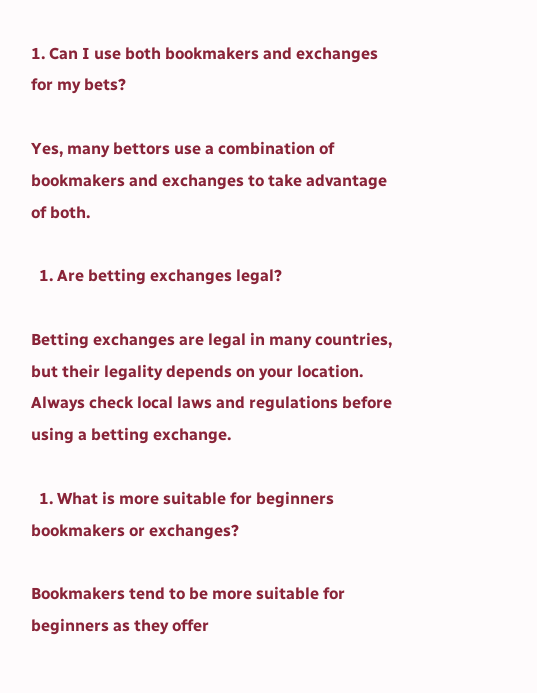1. Can I use both bookmakers and exchanges for my bets?

Yes, many bettors use a combination of bookmakers and exchanges to take advantage of both.

  1. Are betting exchanges legal?

Betting exchanges are legal in many countries, but their legality depends on your location. Always check local laws and regulations before using a betting exchange.

  1. What is more suitable for beginners bookmakers or exchanges?

Bookmakers tend to be more suitable for beginners as they offer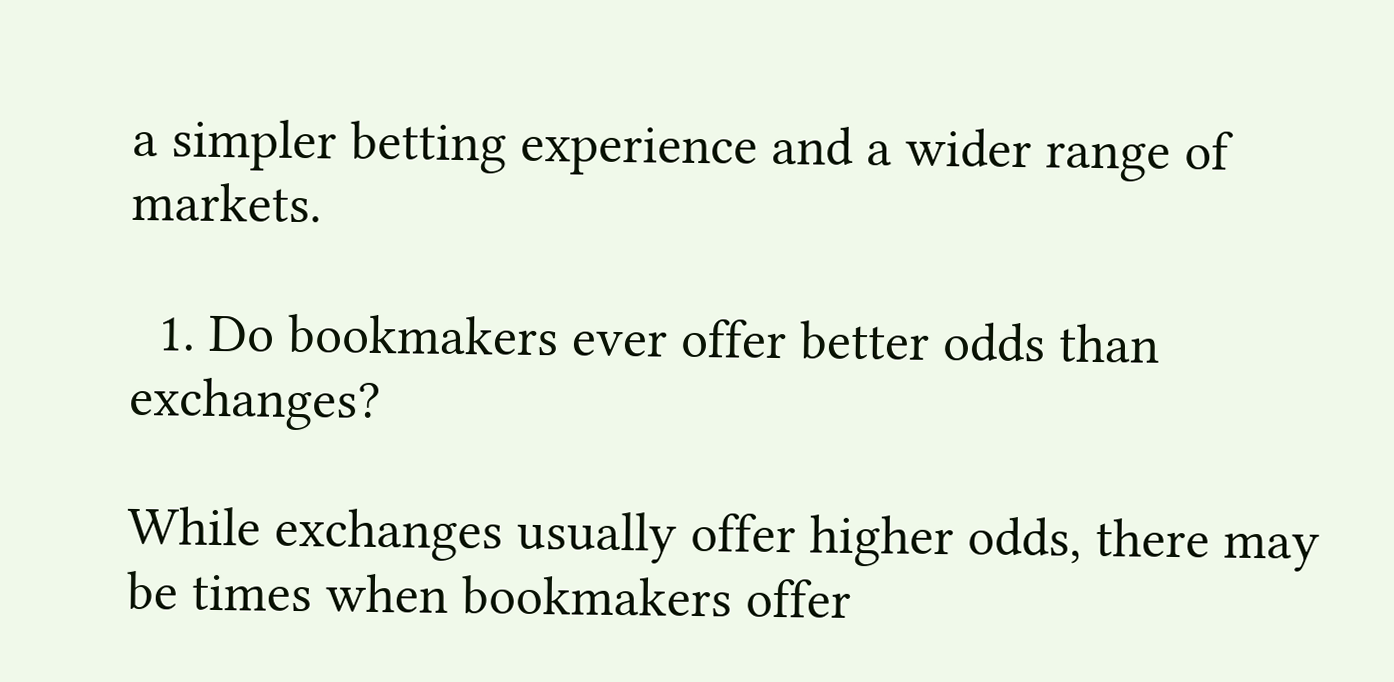a simpler betting experience and a wider range of markets.

  1. Do bookmakers ever offer better odds than exchanges?

While exchanges usually offer higher odds, there may be times when bookmakers offer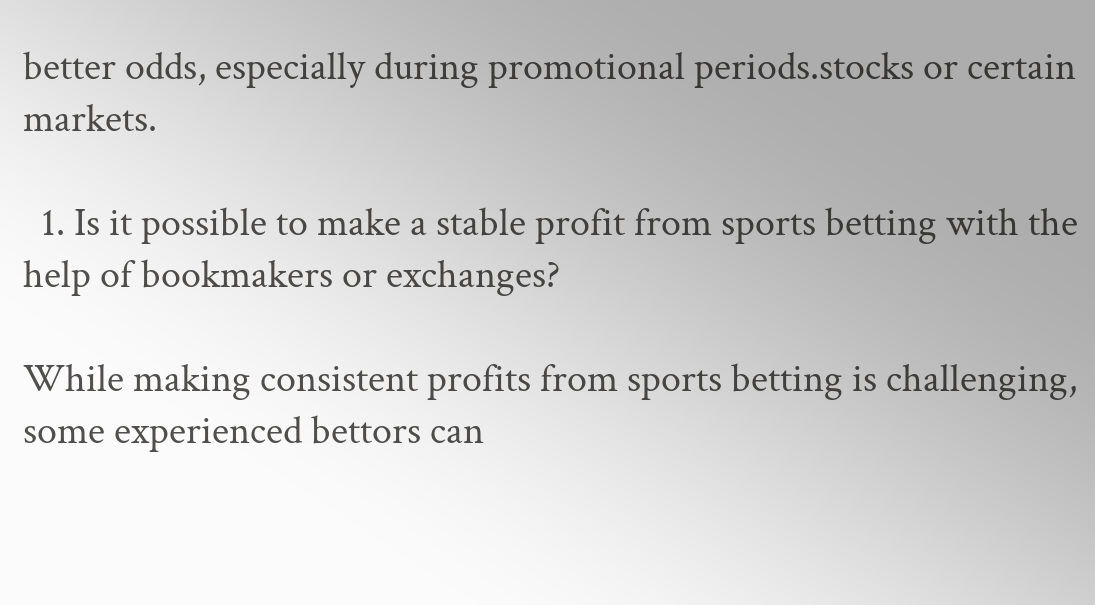better odds, especially during promotional periods.stocks or certain markets.

  1. Is it possible to make a stable profit from sports betting with the help of bookmakers or exchanges?

While making consistent profits from sports betting is challenging, some experienced bettors can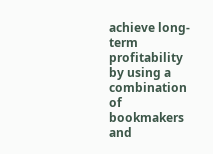achieve long-term profitability by using a combination of bookmakers and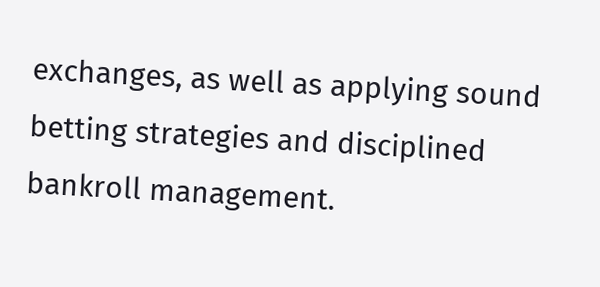exchanges, as well as applying sound betting strategies and disciplined bankroll management.